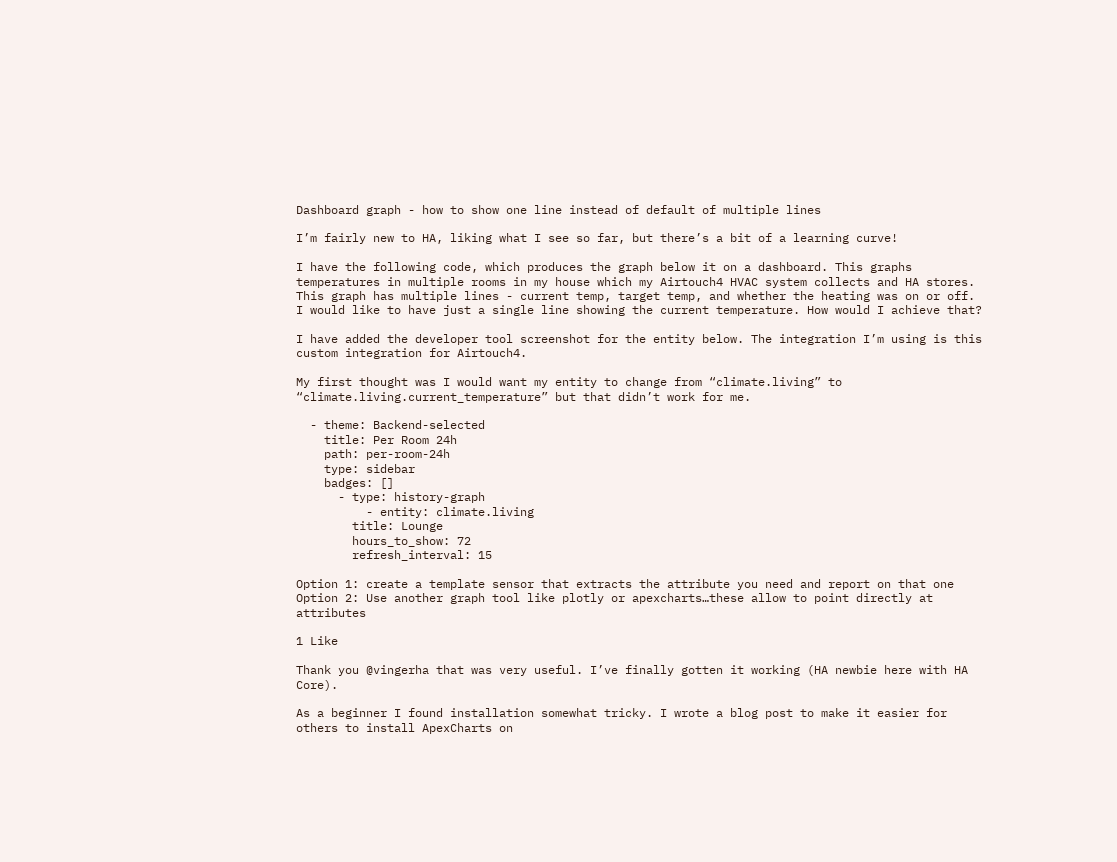Dashboard graph - how to show one line instead of default of multiple lines

I’m fairly new to HA, liking what I see so far, but there’s a bit of a learning curve!

I have the following code, which produces the graph below it on a dashboard. This graphs temperatures in multiple rooms in my house which my Airtouch4 HVAC system collects and HA stores. This graph has multiple lines - current temp, target temp, and whether the heating was on or off. I would like to have just a single line showing the current temperature. How would I achieve that?

I have added the developer tool screenshot for the entity below. The integration I’m using is this custom integration for Airtouch4.

My first thought was I would want my entity to change from “climate.living” to “climate.living.current_temperature” but that didn’t work for me.

  - theme: Backend-selected
    title: Per Room 24h
    path: per-room-24h
    type: sidebar
    badges: []
      - type: history-graph
          - entity: climate.living
        title: Lounge
        hours_to_show: 72
        refresh_interval: 15

Option 1: create a template sensor that extracts the attribute you need and report on that one
Option 2: Use another graph tool like plotly or apexcharts…these allow to point directly at attributes

1 Like

Thank you @vingerha that was very useful. I’ve finally gotten it working (HA newbie here with HA Core).

As a beginner I found installation somewhat tricky. I wrote a blog post to make it easier for others to install ApexCharts on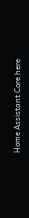Home Assistant Core here